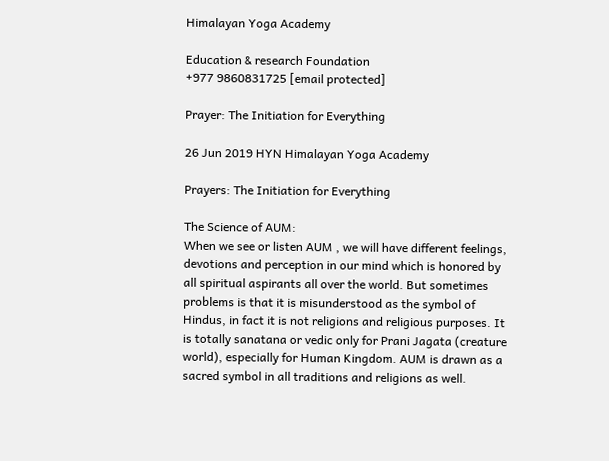Himalayan Yoga Academy

Education & research Foundation
+977 9860831725 [email protected]

Prayer: The Initiation for Everything

26 Jun 2019 HYN Himalayan Yoga Academy

Prayers: The Initiation for Everything

The Science of AUM:
When we see or listen AUM , we will have different feelings, devotions and perception in our mind which is honored by all spiritual aspirants all over the world. But sometimes problems is that it is misunderstood as the symbol of Hindus, in fact it is not religions and religious purposes. It is totally sanatana or vedic only for Prani Jagata (creature world), especially for Human Kingdom. AUM is drawn as a sacred symbol in all traditions and religions as well.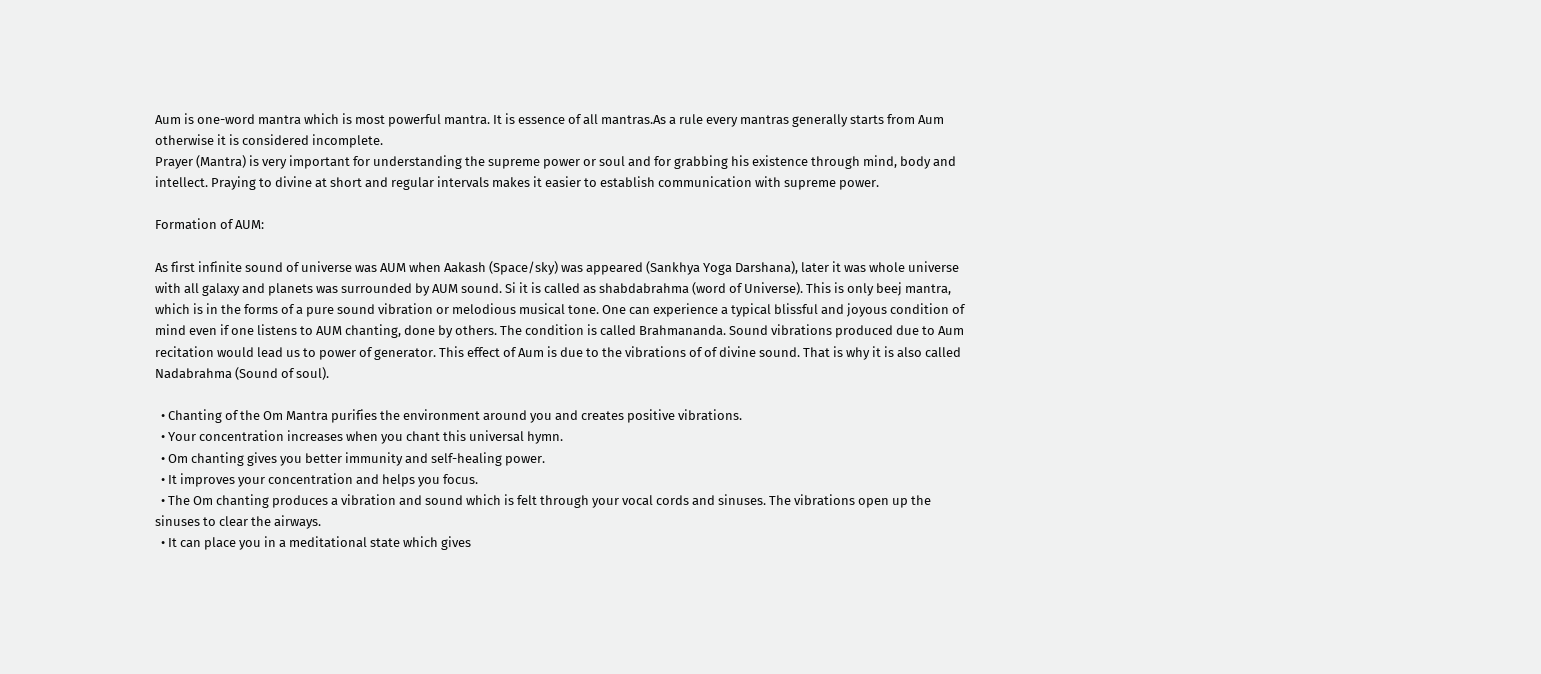Aum is one-word mantra which is most powerful mantra. It is essence of all mantras.As a rule every mantras generally starts from Aum otherwise it is considered incomplete.
Prayer (Mantra) is very important for understanding the supreme power or soul and for grabbing his existence through mind, body and intellect. Praying to divine at short and regular intervals makes it easier to establish communication with supreme power.

Formation of AUM:

As first infinite sound of universe was AUM when Aakash (Space/sky) was appeared (Sankhya Yoga Darshana), later it was whole universe with all galaxy and planets was surrounded by AUM sound. Si it is called as shabdabrahma (word of Universe). This is only beej mantra, which is in the forms of a pure sound vibration or melodious musical tone. One can experience a typical blissful and joyous condition of mind even if one listens to AUM chanting, done by others. The condition is called Brahmananda. Sound vibrations produced due to Aum recitation would lead us to power of generator. This effect of Aum is due to the vibrations of of divine sound. That is why it is also called Nadabrahma (Sound of soul).

  • Chanting of the Om Mantra purifies the environment around you and creates positive vibrations.
  • Your concentration increases when you chant this universal hymn.
  • Om chanting gives you better immunity and self-healing power.
  • It improves your concentration and helps you focus.
  • The Om chanting produces a vibration and sound which is felt through your vocal cords and sinuses. The vibrations open up the sinuses to clear the airways.
  • It can place you in a meditational state which gives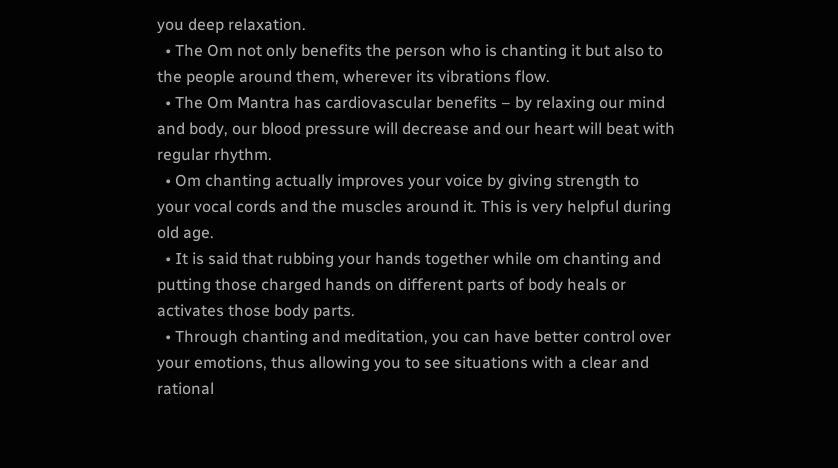you deep relaxation.
  • The Om not only benefits the person who is chanting it but also to the people around them, wherever its vibrations flow.
  • The Om Mantra has cardiovascular benefits – by relaxing our mind and body, our blood pressure will decrease and our heart will beat with regular rhythm.
  • Om chanting actually improves your voice by giving strength to your vocal cords and the muscles around it. This is very helpful during old age.
  • It is said that rubbing your hands together while om chanting and putting those charged hands on different parts of body heals or activates those body parts.
  • Through chanting and meditation, you can have better control over your emotions, thus allowing you to see situations with a clear and rational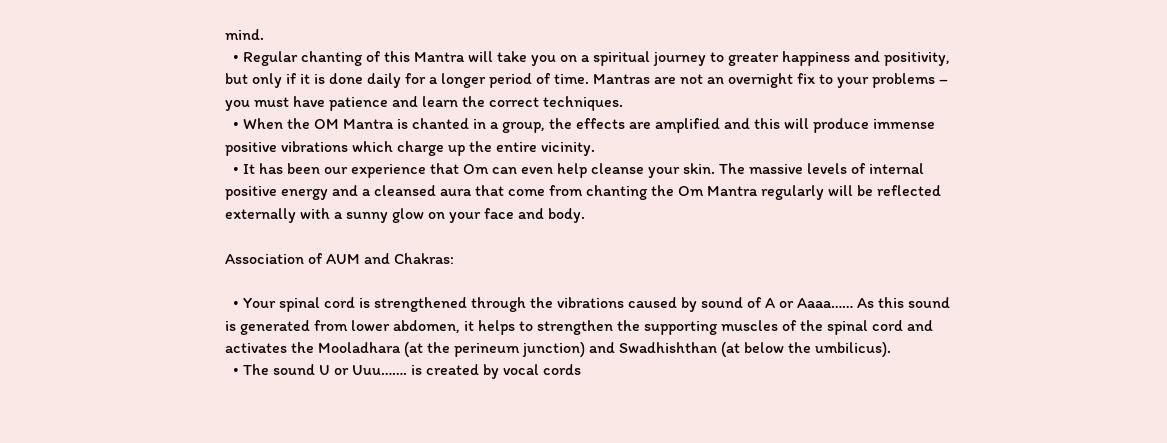mind.
  • Regular chanting of this Mantra will take you on a spiritual journey to greater happiness and positivity, but only if it is done daily for a longer period of time. Mantras are not an overnight fix to your problems – you must have patience and learn the correct techniques.
  • When the OM Mantra is chanted in a group, the effects are amplified and this will produce immense positive vibrations which charge up the entire vicinity.
  • It has been our experience that Om can even help cleanse your skin. The massive levels of internal positive energy and a cleansed aura that come from chanting the Om Mantra regularly will be reflected externally with a sunny glow on your face and body.

Association of AUM and Chakras:

  • Your spinal cord is strengthened through the vibrations caused by sound of A or Aaaa…… As this sound is generated from lower abdomen, it helps to strengthen the supporting muscles of the spinal cord and activates the Mooladhara (at the perineum junction) and Swadhishthan (at below the umbilicus).
  • The sound U or Uuu……. is created by vocal cords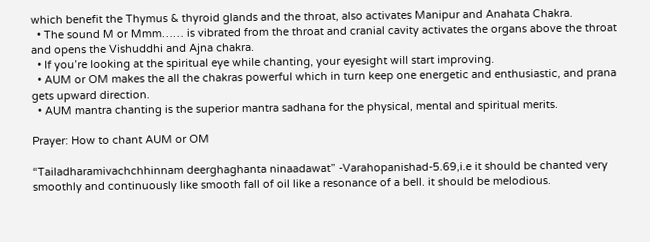which benefit the Thymus & thyroid glands and the throat, also activates Manipur and Anahata Chakra.
  • The sound M or Mmm…… is vibrated from the throat and cranial cavity activates the organs above the throat and opens the Vishuddhi and Ajna chakra.
  • If you’re looking at the spiritual eye while chanting, your eyesight will start improving.
  • AUM or OM makes the all the chakras powerful which in turn keep one energetic and enthusiastic, and prana gets upward direction.
  • AUM mantra chanting is the superior mantra sadhana for the physical, mental and spiritual merits.

Prayer: How to chant AUM or OM

“Tailadharamivachchhinnam deerghaghanta ninaadawat” -Varahopanishad-5.69,i.e it should be chanted very smoothly and continuously like smooth fall of oil like a resonance of a bell. it should be melodious.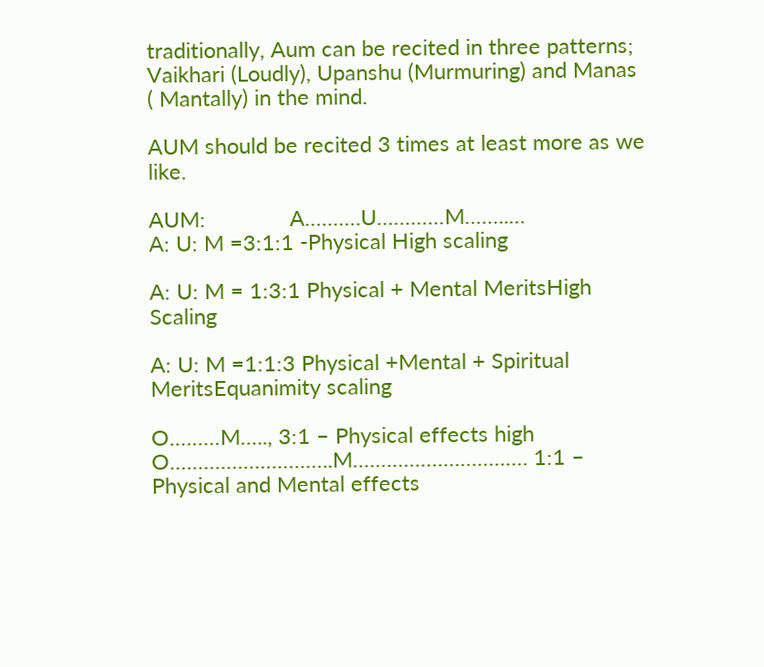traditionally, Aum can be recited in three patterns; Vaikhari (Loudly), Upanshu (Murmuring) and Manas ( Mantally) in the mind.

AUM should be recited 3 times at least more as we like.

AUM:              A……….U…………M……..…
A: U: M =3:1:1 -Physical High scaling

A: U: M = 1:3:1 Physical + Mental MeritsHigh Scaling

A: U: M =1:1:3 Physical +Mental + Spiritual MeritsEquanimity scaling

O………M….., 3:1 – Physical effects high
O………………………..M…………………………. 1:1 – Physical and Mental effects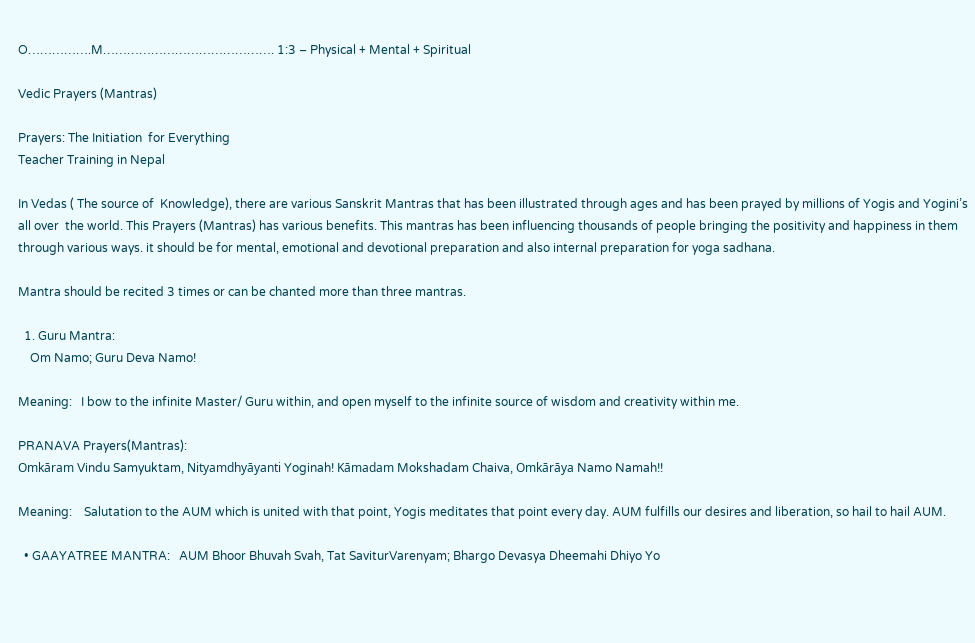O…………….M……………………………………. 1:3 – Physical + Mental + Spiritual

Vedic Prayers (Mantras)

Prayers: The Initiation  for Everything
Teacher Training in Nepal

In Vedas ( The source of  Knowledge), there are various Sanskrit Mantras that has been illustrated through ages and has been prayed by millions of Yogis and Yogini’s all over  the world. This Prayers (Mantras) has various benefits. This mantras has been influencing thousands of people bringing the positivity and happiness in them through various ways. it should be for mental, emotional and devotional preparation and also internal preparation for yoga sadhana.

Mantra should be recited 3 times or can be chanted more than three mantras.

  1. Guru Mantra:
    Om Namo; Guru Deva Namo!

Meaning:   I bow to the infinite Master/ Guru within, and open myself to the infinite source of wisdom and creativity within me.

PRANAVA Prayers(Mantras):
Omkāram Vindu Samyuktam, Nityamdhyāyanti Yoginah! Kāmadam Mokshadam Chaiva, Omkārāya Namo Namah!!

Meaning:    Salutation to the AUM which is united with that point, Yogis meditates that point every day. AUM fulfills our desires and liberation, so hail to hail AUM.

  • GAAYATREE MANTRA:   AUM Bhoor Bhuvah Svah, Tat SaviturVarenyam; Bhargo Devasya Dheemahi Dhiyo Yo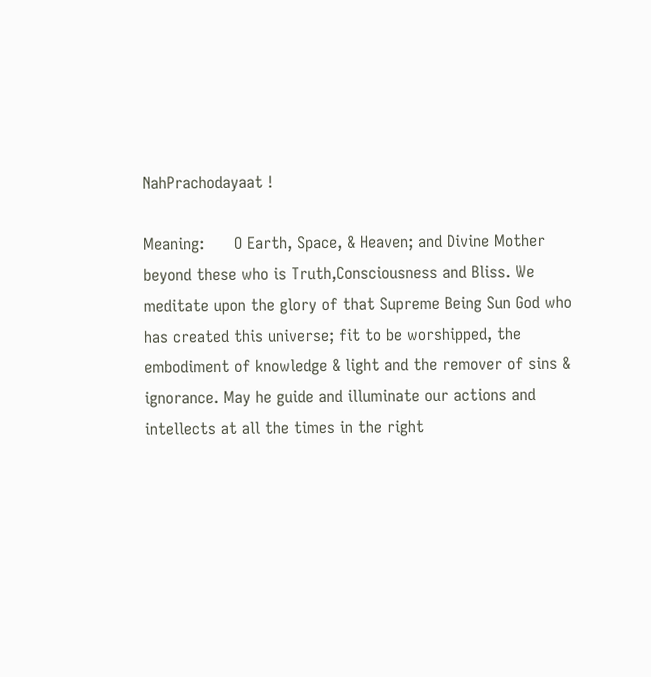NahPrachodayaat !

Meaning:      O Earth, Space, & Heaven; and Divine Mother beyond these who is Truth,Consciousness and Bliss. We meditate upon the glory of that Supreme Being Sun God who has created this universe; fit to be worshipped, the embodiment of knowledge & light and the remover of sins & ignorance. May he guide and illuminate our actions and intellects at all the times in the right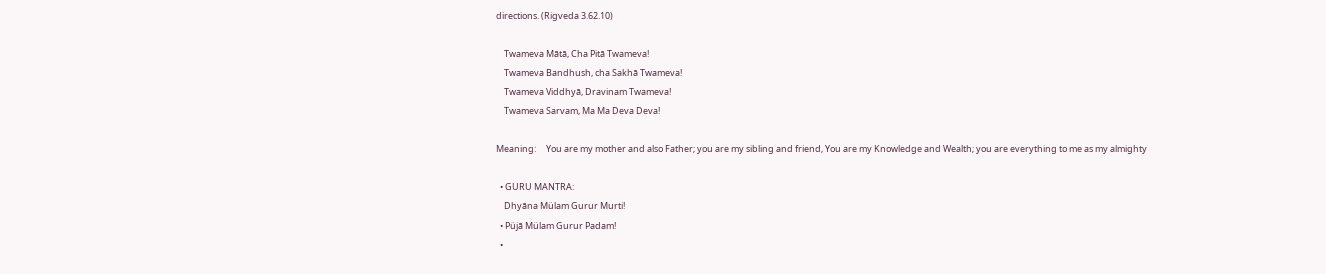directions. (Rigveda 3.62.10)

    Twameva Mātā, Cha Pitā Twameva!
    Twameva Bandhush, cha Sakhā Twameva!
    Twameva Viddhyā, Dravinam Twameva!
    Twameva Sarvam, Ma Ma Deva Deva!

Meaning:     You are my mother and also Father; you are my sibling and friend, You are my Knowledge and Wealth; you are everything to me as my almighty

  • GURU MANTRA:
    Dhyāna Mülam Gurur Murti!
  • Püjā Mülam Gurur Padam!
  •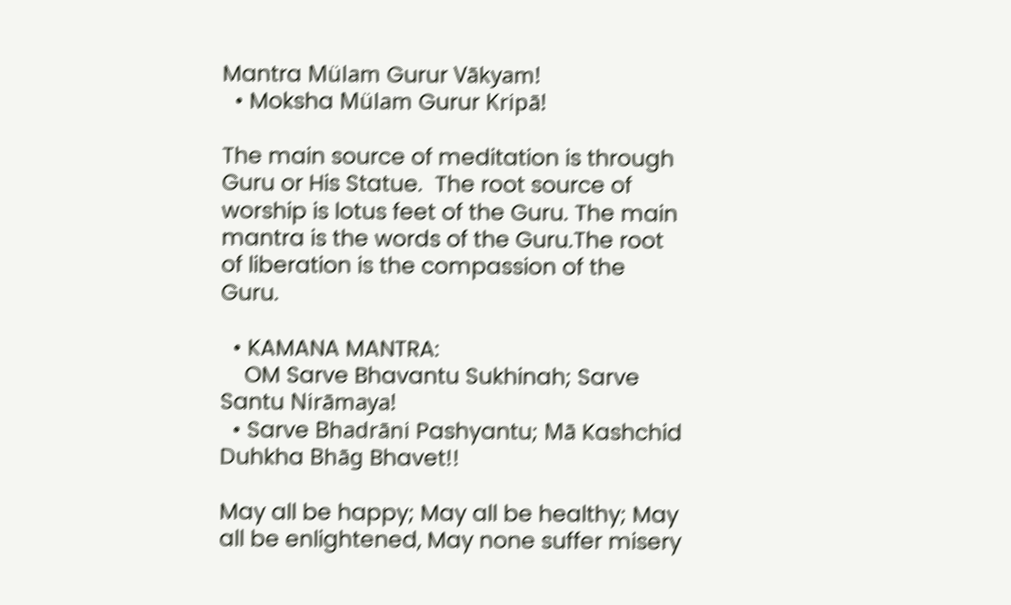Mantra Mülam Gurur Vākyam!
  • Moksha Mülam Gurur Kripā!

The main source of meditation is through Guru or His Statue.  The root source of worship is lotus feet of the Guru. The main mantra is the words of the Guru.The root of liberation is the compassion of the Guru.

  • KAMANA MANTRA:
    OM Sarve Bhavantu Sukhinah; Sarve Santu Nirāmaya!
  • Sarve Bhadrāni Pashyantu; Mā Kashchid Duhkha Bhāg Bhavet!!

May all be happy; May all be healthy; May all be enlightened, May none suffer misery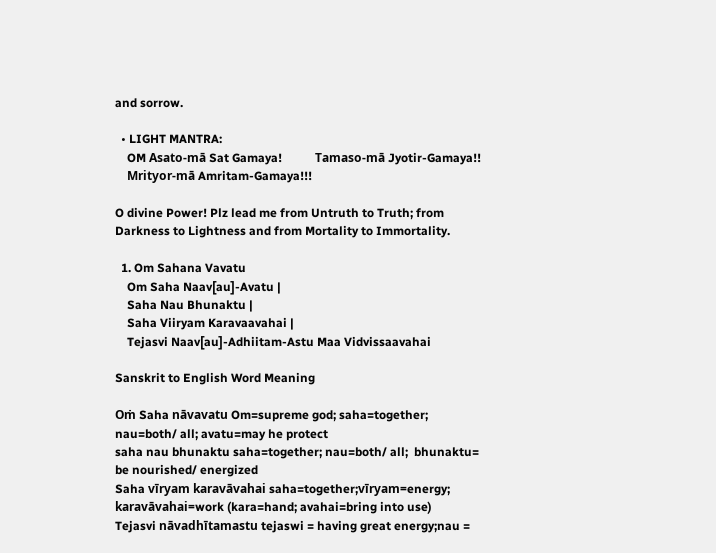and sorrow.

  • LIGHT MANTRA:
    OM Asato-mā Sat Gamaya!           Tamaso-mā Jyotir-Gamaya!!
    Mrityor-mā Amritam-Gamaya!!!

O divine Power! Plz lead me from Untruth to Truth; from Darkness to Lightness and from Mortality to Immortality.

  1. Om Sahana Vavatu
    Om Saha Naav[au]-Avatu |
    Saha Nau Bhunaktu |
    Saha Viiryam Karavaavahai |
    Tejasvi Naav[au]-Adhiitam-Astu Maa Vidvissaavahai

Sanskrit to English Word Meaning

Oṁ Saha nāvavatu Om=supreme god; saha=together; nau=both/ all; avatu=may he protect
saha nau bhunaktu saha=together; nau=both/ all;  bhunaktu= be nourished/ energized
Saha vīryam karavāvahai saha=together;vīryam=energy; karavāvahai=work (kara=hand; avahai=bring into use)
Tejasvi nāvadhītamastu tejaswi = having great energy;nau =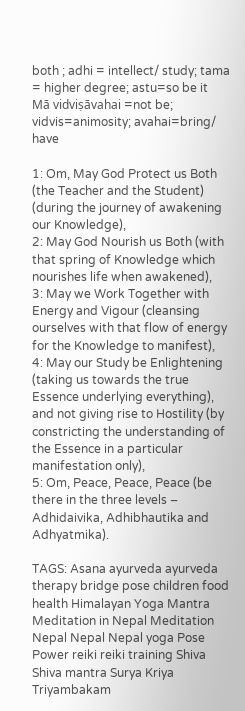both ; adhi = intellect/ study; tama = higher degree; astu=so be it
Mā vidviṣāvahai =not be; vidvis=animosity; avahai=bring/ have

1: Om, May God Protect us Both (the Teacher and the Student) (during the journey of awakening our Knowledge),
2: May God Nourish us Both (with that spring of Knowledge which nourishes life when awakened),
3: May we Work Together with Energy and Vigour (cleansing ourselves with that flow of energy for the Knowledge to manifest),
4: May our Study be Enlightening (taking us towards the true Essence underlying everything), and not giving rise to Hostility (by constricting the understanding of the Essence in a particular manifestation only),
5: Om, Peace, Peace, Peace (be there in the three levels – Adhidaivika, Adhibhautika and Adhyatmika).

TAGS: Asana ayurveda ayurveda therapy bridge pose children food health Himalayan Yoga Mantra Meditation in Nepal Meditation Nepal Nepal Nepal yoga Pose Power reiki reiki training Shiva Shiva mantra Surya Kriya Triyambakam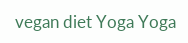vegan diet Yoga Yoga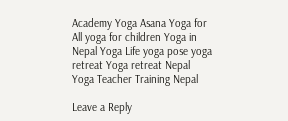Academy Yoga Asana Yoga for All yoga for children Yoga in Nepal Yoga Life yoga pose yoga retreat Yoga retreat Nepal Yoga Teacher Training Nepal

Leave a Reply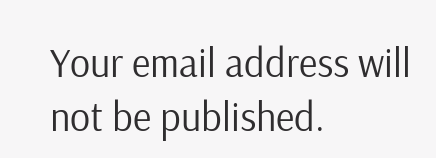Your email address will not be published.